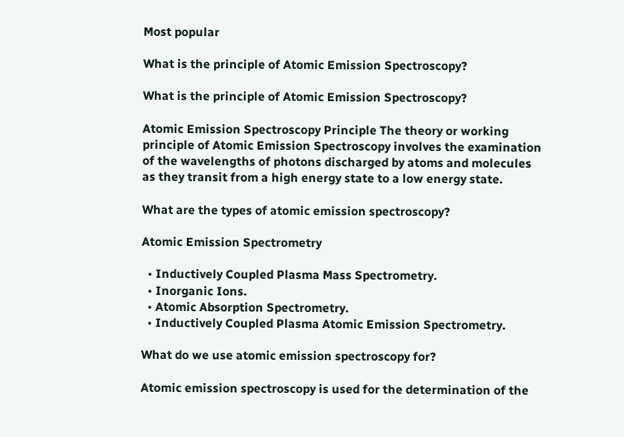Most popular

What is the principle of Atomic Emission Spectroscopy?

What is the principle of Atomic Emission Spectroscopy?

Atomic Emission Spectroscopy Principle The theory or working principle of Atomic Emission Spectroscopy involves the examination of the wavelengths of photons discharged by atoms and molecules as they transit from a high energy state to a low energy state.

What are the types of atomic emission spectroscopy?

Atomic Emission Spectrometry

  • Inductively Coupled Plasma Mass Spectrometry.
  • Inorganic Ions.
  • Atomic Absorption Spectrometry.
  • Inductively Coupled Plasma Atomic Emission Spectrometry.

What do we use atomic emission spectroscopy for?

Atomic emission spectroscopy is used for the determination of the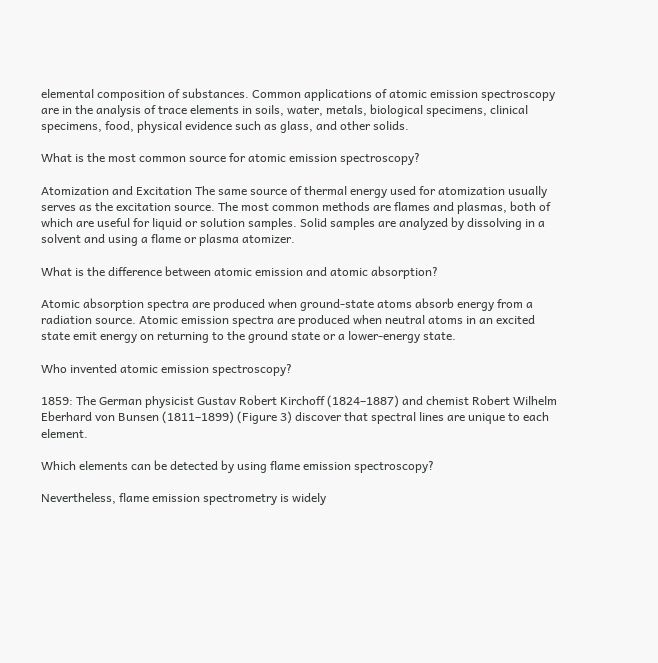elemental composition of substances. Common applications of atomic emission spectroscopy are in the analysis of trace elements in soils, water, metals, biological specimens, clinical specimens, food, physical evidence such as glass, and other solids.

What is the most common source for atomic emission spectroscopy?

Atomization and Excitation The same source of thermal energy used for atomization usually serves as the excitation source. The most common methods are flames and plasmas, both of which are useful for liquid or solution samples. Solid samples are analyzed by dissolving in a solvent and using a flame or plasma atomizer.

What is the difference between atomic emission and atomic absorption?

Atomic absorption spectra are produced when ground-state atoms absorb energy from a radiation source. Atomic emission spectra are produced when neutral atoms in an excited state emit energy on returning to the ground state or a lower-energy state.

Who invented atomic emission spectroscopy?

1859: The German physicist Gustav Robert Kirchoff (1824–1887) and chemist Robert Wilhelm Eberhard von Bunsen (1811–1899) (Figure 3) discover that spectral lines are unique to each element.

Which elements can be detected by using flame emission spectroscopy?

Nevertheless, flame emission spectrometry is widely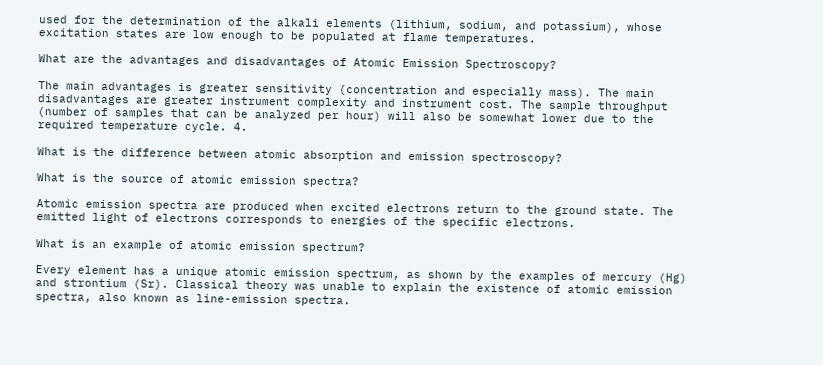used for the determination of the alkali elements (lithium, sodium, and potassium), whose excitation states are low enough to be populated at flame temperatures.

What are the advantages and disadvantages of Atomic Emission Spectroscopy?

The main advantages is greater sensitivity (concentration and especially mass). The main disadvantages are greater instrument complexity and instrument cost. The sample throughput (number of samples that can be analyzed per hour) will also be somewhat lower due to the required temperature cycle. 4.

What is the difference between atomic absorption and emission spectroscopy?

What is the source of atomic emission spectra?

Atomic emission spectra are produced when excited electrons return to the ground state. The emitted light of electrons corresponds to energies of the specific electrons.

What is an example of atomic emission spectrum?

Every element has a unique atomic emission spectrum, as shown by the examples of mercury (Hg) and strontium (Sr). Classical theory was unable to explain the existence of atomic emission spectra, also known as line-emission spectra.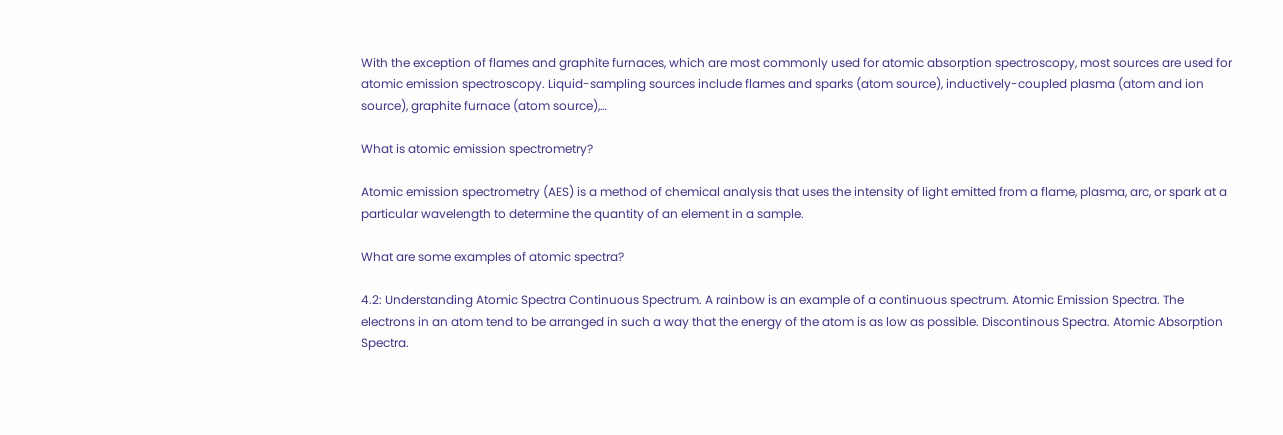With the exception of flames and graphite furnaces, which are most commonly used for atomic absorption spectroscopy, most sources are used for atomic emission spectroscopy. Liquid-sampling sources include flames and sparks (atom source), inductively-coupled plasma (atom and ion source), graphite furnace (atom source),…

What is atomic emission spectrometry?

Atomic emission spectrometry (AES) is a method of chemical analysis that uses the intensity of light emitted from a flame, plasma, arc, or spark at a particular wavelength to determine the quantity of an element in a sample.

What are some examples of atomic spectra?

4.2: Understanding Atomic Spectra Continuous Spectrum. A rainbow is an example of a continuous spectrum. Atomic Emission Spectra. The electrons in an atom tend to be arranged in such a way that the energy of the atom is as low as possible. Discontinous Spectra. Atomic Absorption Spectra.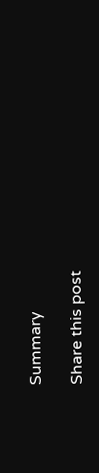Summary

Share this post